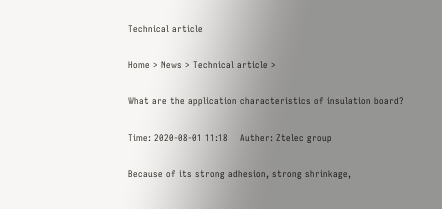Technical article

Home > News > Technical article >

What are the application characteristics of insulation board?

Time: 2020-08-01 11:18    Auther: Ztelec group

Because of its strong adhesion, strong shrinkage,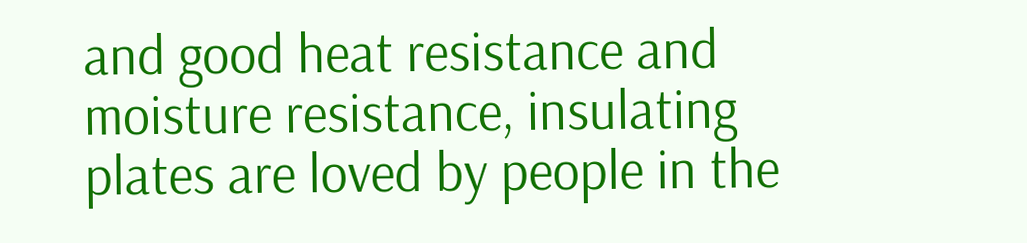and good heat resistance and moisture resistance, insulating plates are loved by people in the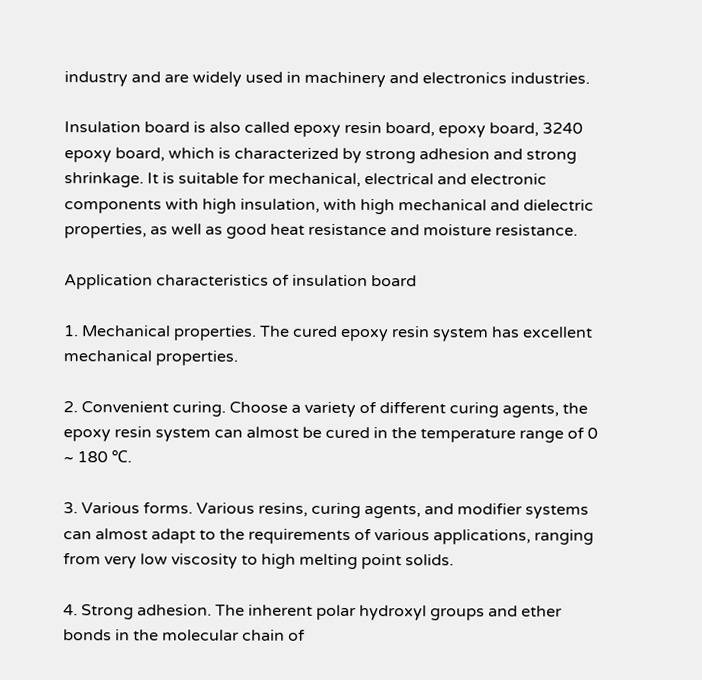industry and are widely used in machinery and electronics industries.

Insulation board is also called epoxy resin board, epoxy board, 3240 epoxy board, which is characterized by strong adhesion and strong shrinkage. It is suitable for mechanical, electrical and electronic components with high insulation, with high mechanical and dielectric properties, as well as good heat resistance and moisture resistance.

Application characteristics of insulation board

1. Mechanical properties. The cured epoxy resin system has excellent mechanical properties.

2. Convenient curing. Choose a variety of different curing agents, the epoxy resin system can almost be cured in the temperature range of 0 ~ 180 ℃.

3. Various forms. Various resins, curing agents, and modifier systems can almost adapt to the requirements of various applications, ranging from very low viscosity to high melting point solids.

4. Strong adhesion. The inherent polar hydroxyl groups and ether bonds in the molecular chain of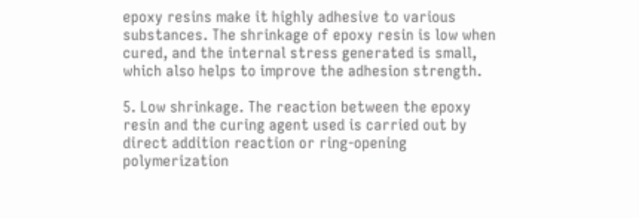epoxy resins make it highly adhesive to various substances. The shrinkage of epoxy resin is low when cured, and the internal stress generated is small, which also helps to improve the adhesion strength.

5. Low shrinkage. The reaction between the epoxy resin and the curing agent used is carried out by direct addition reaction or ring-opening polymerization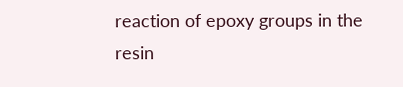reaction of epoxy groups in the resin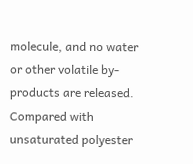molecule, and no water or other volatile by-products are released. Compared with unsaturated polyester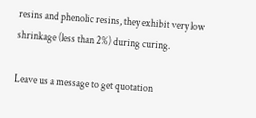resins and phenolic resins, they exhibit very low shrinkage (less than 2%) during curing.

Leave us a message to get quotation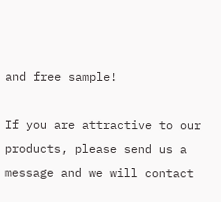and free sample!

If you are attractive to our products, please send us a message and we will contact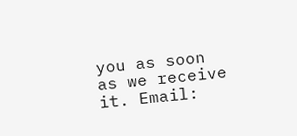you as soon as we receive it. Email: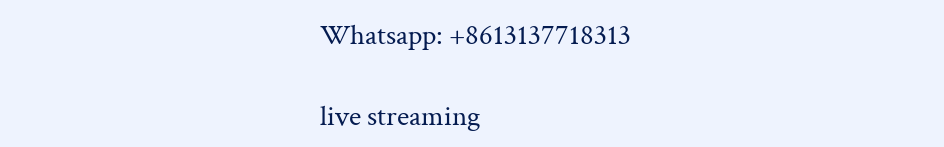Whatsapp: +8613137718313

live streaming